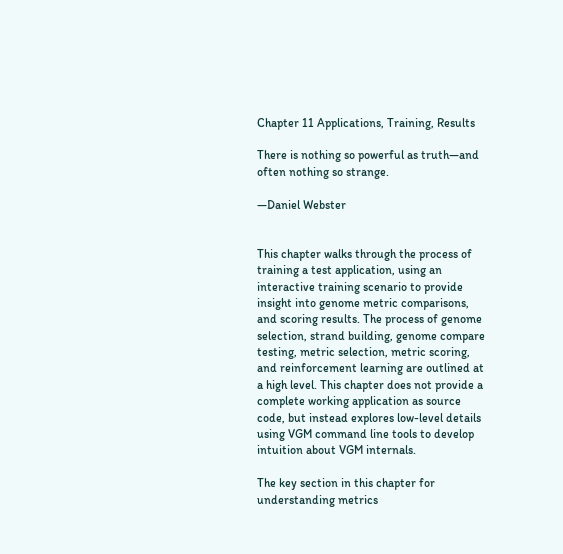Chapter 11 Applications, Training, Results

There is nothing so powerful as truth—and often nothing so strange.

—Daniel Webster


This chapter walks through the process of training a test application, using an interactive training scenario to provide insight into genome metric comparisons, and scoring results. The process of genome selection, strand building, genome compare testing, metric selection, metric scoring, and reinforcement learning are outlined at a high level. This chapter does not provide a complete working application as source code, but instead explores low-level details using VGM command line tools to develop intuition about VGM internals.

The key section in this chapter for understanding metrics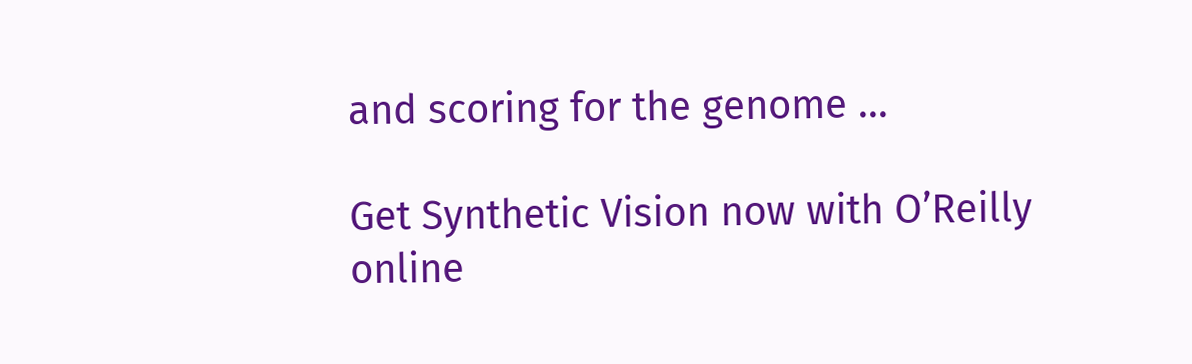and scoring for the genome ...

Get Synthetic Vision now with O’Reilly online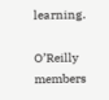learning.

O’Reilly members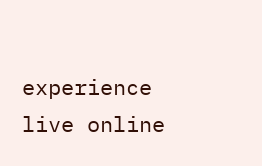experience live online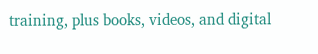training, plus books, videos, and digital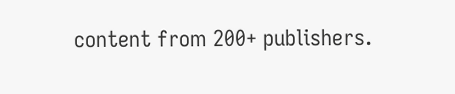content from 200+ publishers.